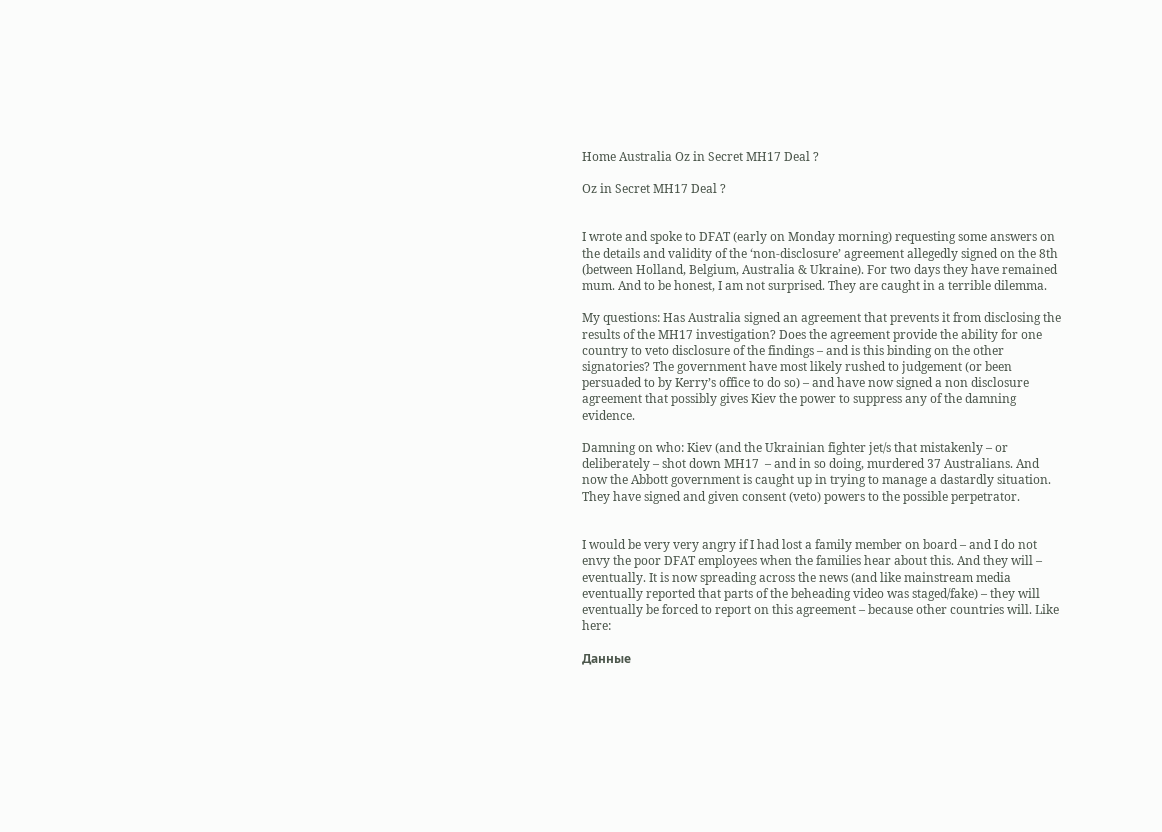Home Australia Oz in Secret MH17 Deal ?

Oz in Secret MH17 Deal ?


I wrote and spoke to DFAT (early on Monday morning) requesting some answers on the details and validity of the ‘non-disclosure’ agreement allegedly signed on the 8th (between Holland, Belgium, Australia & Ukraine). For two days they have remained mum. And to be honest, I am not surprised. They are caught in a terrible dilemma.

My questions: Has Australia signed an agreement that prevents it from disclosing the results of the MH17 investigation? Does the agreement provide the ability for one country to veto disclosure of the findings – and is this binding on the other signatories? The government have most likely rushed to judgement (or been persuaded to by Kerry’s office to do so) – and have now signed a non disclosure agreement that possibly gives Kiev the power to suppress any of the damning evidence.

Damning on who: Kiev (and the Ukrainian fighter jet/s that mistakenly – or deliberately – shot down MH17  – and in so doing, murdered 37 Australians. And now the Abbott government is caught up in trying to manage a dastardly situation. They have signed and given consent (veto) powers to the possible perpetrator.


I would be very very angry if I had lost a family member on board – and I do not envy the poor DFAT employees when the families hear about this. And they will – eventually. It is now spreading across the news (and like mainstream media eventually reported that parts of the beheading video was staged/fake) – they will eventually be forced to report on this agreement – because other countries will. Like here:

Данные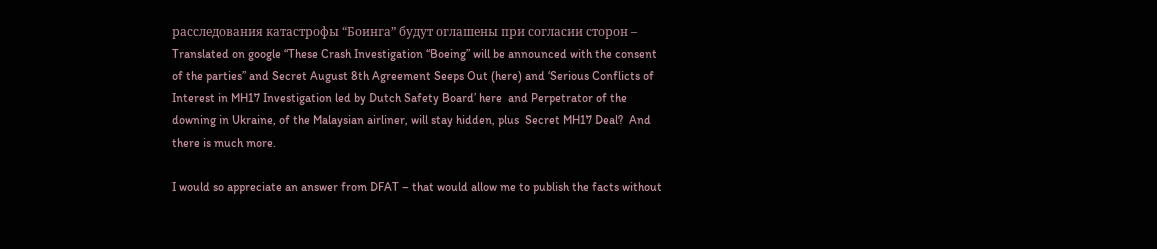расследования катастрофы “Боинга” будут оглашены при согласии сторон – Translated on google “These Crash Investigation “Boeing” will be announced with the consent of the parties” and Secret August 8th Agreement Seeps Out (here) and ‘Serious Conflicts of Interest in MH17 Investigation led by Dutch Safety Board’ here  and Perpetrator of the downing in Ukraine, of the Malaysian airliner, will stay hidden, plus  Secret MH17 Deal?  And there is much more.

I would so appreciate an answer from DFAT – that would allow me to publish the facts without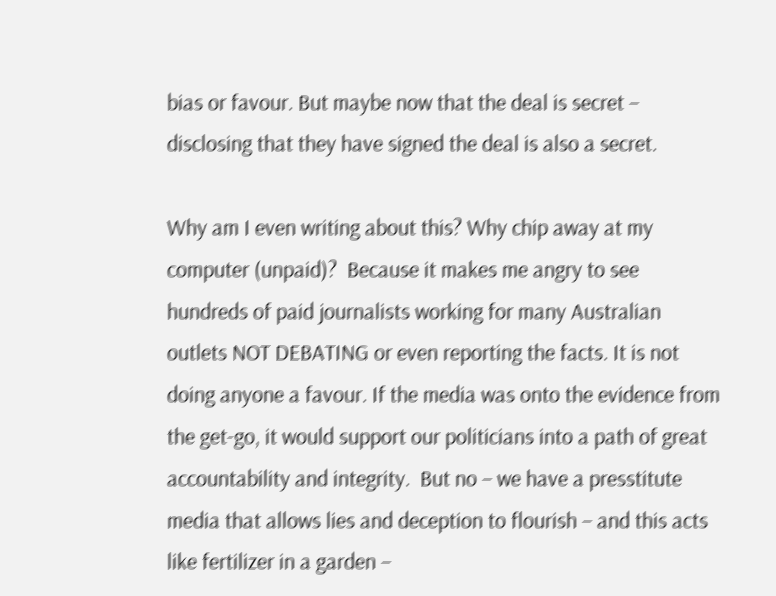bias or favour. But maybe now that the deal is secret – disclosing that they have signed the deal is also a secret.

Why am I even writing about this? Why chip away at my computer (unpaid)?  Because it makes me angry to see hundreds of paid journalists working for many Australian outlets NOT DEBATING or even reporting the facts. It is not doing anyone a favour. If the media was onto the evidence from the get-go, it would support our politicians into a path of great accountability and integrity.  But no – we have a presstitute media that allows lies and deception to flourish – and this acts like fertilizer in a garden –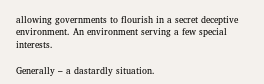allowing governments to flourish in a secret deceptive environment. An environment serving a few special interests.

Generally – a dastardly situation.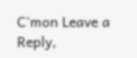C'mon Leave a Reply,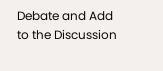Debate and Add to the Discussion